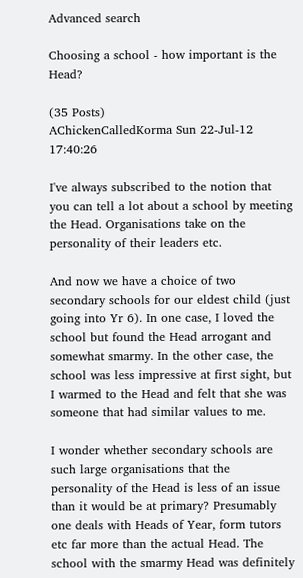Advanced search

Choosing a school - how important is the Head?

(35 Posts)
AChickenCalledKorma Sun 22-Jul-12 17:40:26

I've always subscribed to the notion that you can tell a lot about a school by meeting the Head. Organisations take on the personality of their leaders etc.

And now we have a choice of two secondary schools for our eldest child (just going into Yr 6). In one case, I loved the school but found the Head arrogant and somewhat smarmy. In the other case, the school was less impressive at first sight, but I warmed to the Head and felt that she was someone that had similar values to me.

I wonder whether secondary schools are such large organisations that the personality of the Head is less of an issue than it would be at primary? Presumably one deals with Heads of Year, form tutors etc far more than the actual Head. The school with the smarmy Head was definitely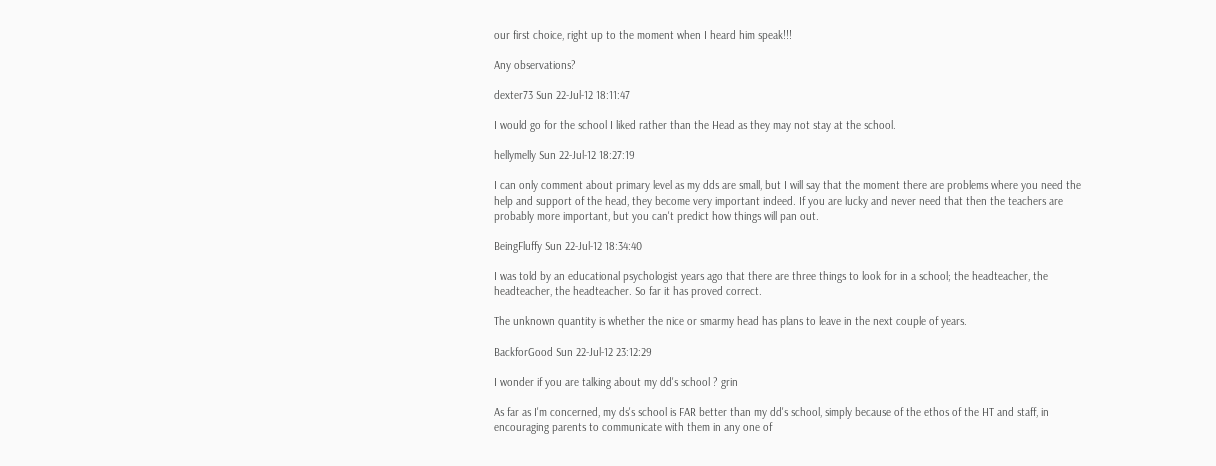our first choice, right up to the moment when I heard him speak!!!

Any observations?

dexter73 Sun 22-Jul-12 18:11:47

I would go for the school I liked rather than the Head as they may not stay at the school.

hellymelly Sun 22-Jul-12 18:27:19

I can only comment about primary level as my dds are small, but I will say that the moment there are problems where you need the help and support of the head, they become very important indeed. If you are lucky and never need that then the teachers are probably more important, but you can't predict how things will pan out.

BeingFluffy Sun 22-Jul-12 18:34:40

I was told by an educational psychologist years ago that there are three things to look for in a school; the headteacher, the headteacher, the headteacher. So far it has proved correct.

The unknown quantity is whether the nice or smarmy head has plans to leave in the next couple of years.

BackforGood Sun 22-Jul-12 23:12:29

I wonder if you are talking about my dd's school ? grin

As far as I'm concerned, my ds's school is FAR better than my dd's school, simply because of the ethos of the HT and staff, in encouraging parents to communicate with them in any one of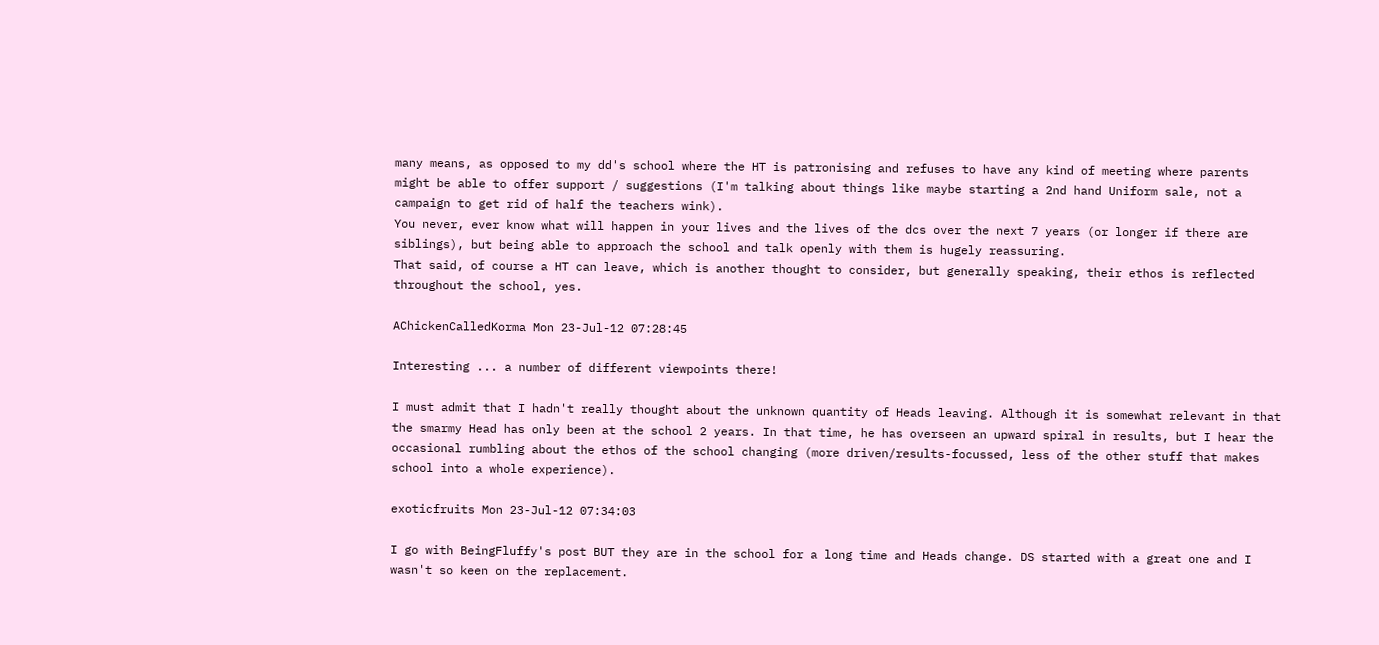many means, as opposed to my dd's school where the HT is patronising and refuses to have any kind of meeting where parents might be able to offer support / suggestions (I'm talking about things like maybe starting a 2nd hand Uniform sale, not a campaign to get rid of half the teachers wink).
You never, ever know what will happen in your lives and the lives of the dcs over the next 7 years (or longer if there are siblings), but being able to approach the school and talk openly with them is hugely reassuring.
That said, of course a HT can leave, which is another thought to consider, but generally speaking, their ethos is reflected throughout the school, yes.

AChickenCalledKorma Mon 23-Jul-12 07:28:45

Interesting ... a number of different viewpoints there!

I must admit that I hadn't really thought about the unknown quantity of Heads leaving. Although it is somewhat relevant in that the smarmy Head has only been at the school 2 years. In that time, he has overseen an upward spiral in results, but I hear the occasional rumbling about the ethos of the school changing (more driven/results-focussed, less of the other stuff that makes school into a whole experience).

exoticfruits Mon 23-Jul-12 07:34:03

I go with BeingFluffy's post BUT they are in the school for a long time and Heads change. DS started with a great one and I wasn't so keen on the replacement.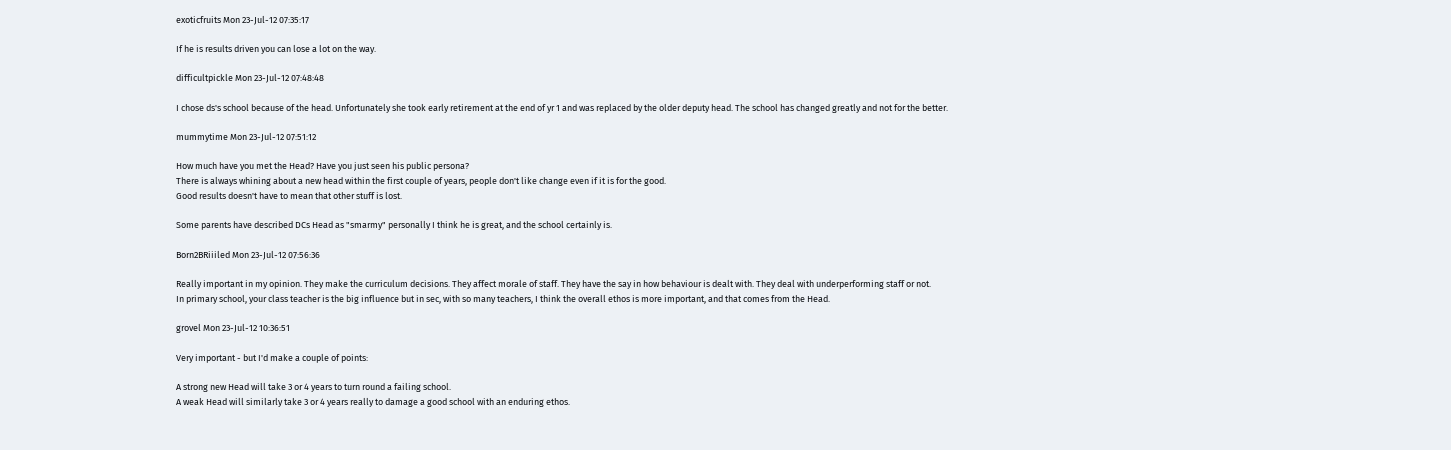exoticfruits Mon 23-Jul-12 07:35:17

If he is results driven you can lose a lot on the way.

difficultpickle Mon 23-Jul-12 07:48:48

I chose ds's school because of the head. Unfortunately she took early retirement at the end of yr 1 and was replaced by the older deputy head. The school has changed greatly and not for the better.

mummytime Mon 23-Jul-12 07:51:12

How much have you met the Head? Have you just seen his public persona?
There is always whining about a new head within the first couple of years, people don't like change even if it is for the good.
Good results doesn't have to mean that other stuff is lost.

Some parents have described DCs Head as "smarmy" personally I think he is great, and the school certainly is.

Born2BRiiiled Mon 23-Jul-12 07:56:36

Really important in my opinion. They make the curriculum decisions. They affect morale of staff. They have the say in how behaviour is dealt with. They deal with underperforming staff or not.
In primary school, your class teacher is the big influence but in sec, with so many teachers, I think the overall ethos is more important, and that comes from the Head.

grovel Mon 23-Jul-12 10:36:51

Very important - but I'd make a couple of points:

A strong new Head will take 3 or 4 years to turn round a failing school.
A weak Head will similarly take 3 or 4 years really to damage a good school with an enduring ethos.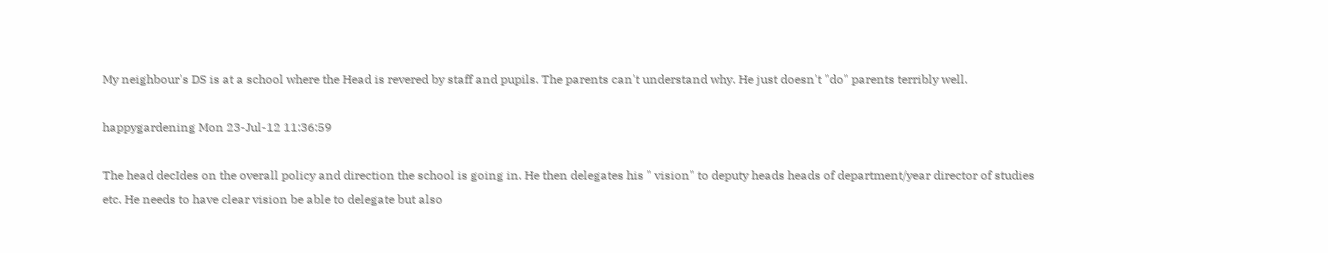My neighbour's DS is at a school where the Head is revered by staff and pupils. The parents can't understand why. He just doesn't "do" parents terribly well.

happygardening Mon 23-Jul-12 11:36:59

The head decIdes on the overall policy and direction the school is going in. He then delegates his " vision" to deputy heads heads of department/year director of studies etc. He needs to have clear vision be able to delegate but also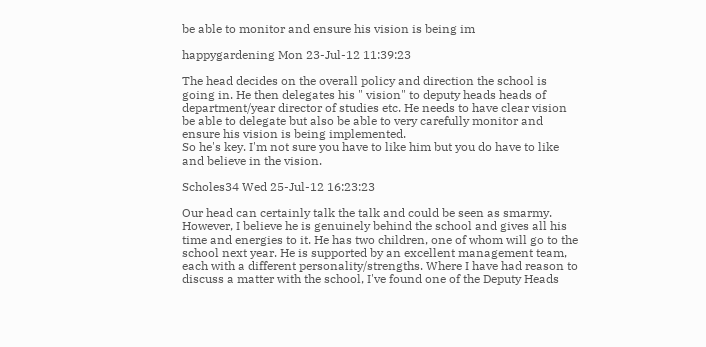be able to monitor and ensure his vision is being im

happygardening Mon 23-Jul-12 11:39:23

The head decides on the overall policy and direction the school is going in. He then delegates his " vision" to deputy heads heads of department/year director of studies etc. He needs to have clear vision be able to delegate but also be able to very carefully monitor and ensure his vision is being implemented.
So he's key. I'm not sure you have to like him but you do have to like and believe in the vision.

Scholes34 Wed 25-Jul-12 16:23:23

Our head can certainly talk the talk and could be seen as smarmy. However, I believe he is genuinely behind the school and gives all his time and energies to it. He has two children, one of whom will go to the school next year. He is supported by an excellent management team, each with a different personality/strengths. Where I have had reason to discuss a matter with the school, I've found one of the Deputy Heads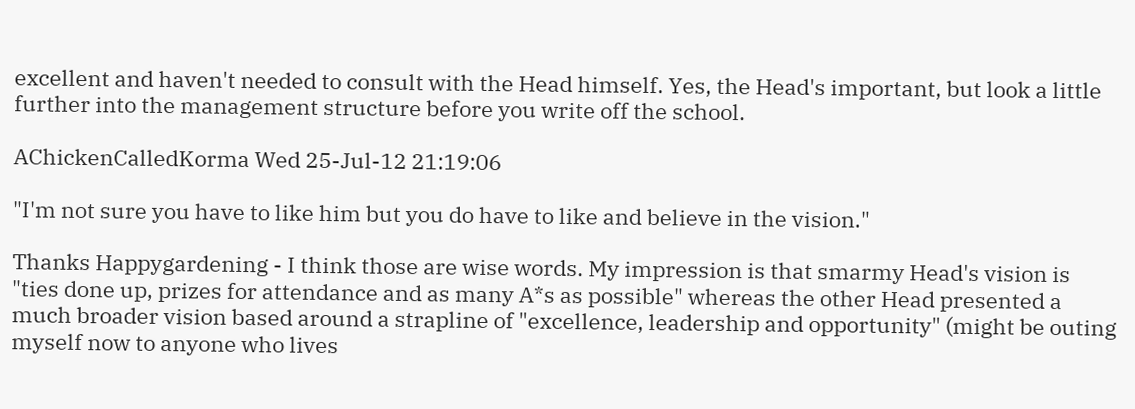excellent and haven't needed to consult with the Head himself. Yes, the Head's important, but look a little further into the management structure before you write off the school.

AChickenCalledKorma Wed 25-Jul-12 21:19:06

"I'm not sure you have to like him but you do have to like and believe in the vision."

Thanks Happygardening - I think those are wise words. My impression is that smarmy Head's vision is "ties done up, prizes for attendance and as many A*s as possible" whereas the other Head presented a much broader vision based around a strapline of "excellence, leadership and opportunity" (might be outing myself now to anyone who lives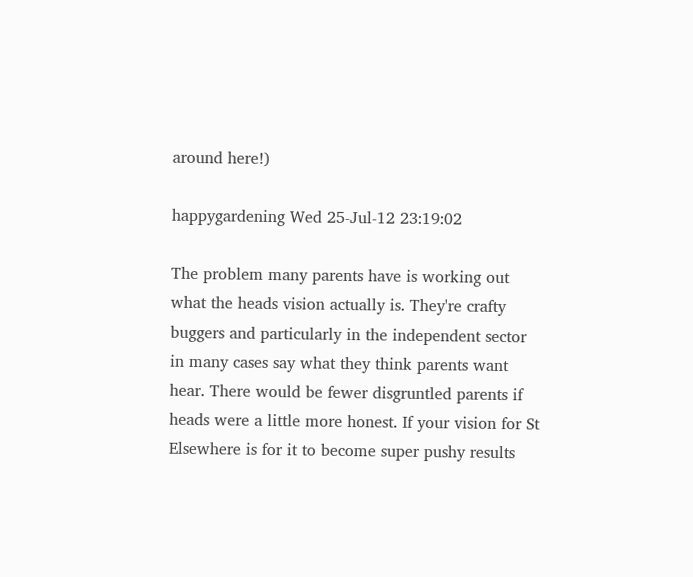around here!)

happygardening Wed 25-Jul-12 23:19:02

The problem many parents have is working out what the heads vision actually is. They're crafty buggers and particularly in the independent sector in many cases say what they think parents want hear. There would be fewer disgruntled parents if heads were a little more honest. If your vision for St Elsewhere is for it to become super pushy results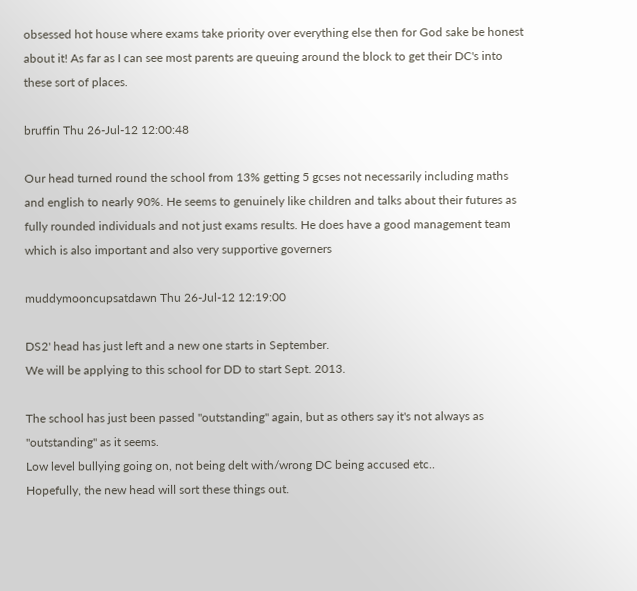obsessed hot house where exams take priority over everything else then for God sake be honest about it! As far as I can see most parents are queuing around the block to get their DC's into these sort of places.

bruffin Thu 26-Jul-12 12:00:48

Our head turned round the school from 13% getting 5 gcses not necessarily including maths and english to nearly 90%. He seems to genuinely like children and talks about their futures as fully rounded individuals and not just exams results. He does have a good management team which is also important and also very supportive governers

muddymooncupsatdawn Thu 26-Jul-12 12:19:00

DS2' head has just left and a new one starts in September.
We will be applying to this school for DD to start Sept. 2013.

The school has just been passed "outstanding" again, but as others say it's not always as "outstanding" as it seems.
Low level bullying going on, not being delt with/wrong DC being accused etc..
Hopefully, the new head will sort these things out.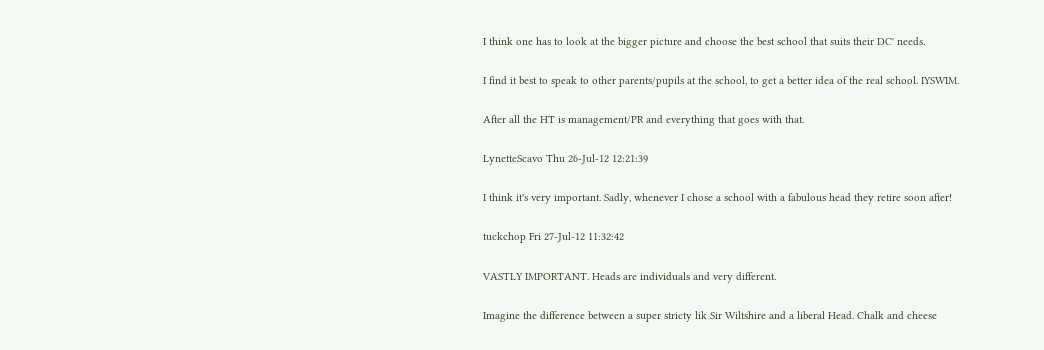I think one has to look at the bigger picture and choose the best school that suits their DC' needs.

I find it best to speak to other parents/pupils at the school, to get a better idea of the real school. IYSWIM.

After all the HT is management/PR and everything that goes with that.

LynetteScavo Thu 26-Jul-12 12:21:39

I think it's very important. Sadly, whenever I chose a school with a fabulous head they retire soon after!

tuckchop Fri 27-Jul-12 11:32:42

VASTLY IMPORTANT. Heads are individuals and very different.

Imagine the difference between a super stricty lik Sir Wiltshire and a liberal Head. Chalk and cheese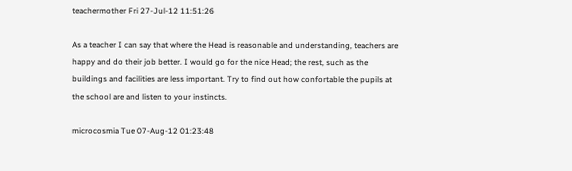teachermother Fri 27-Jul-12 11:51:26

As a teacher I can say that where the Head is reasonable and understanding, teachers are happy and do their job better. I would go for the nice Head; the rest, such as the buildings and facilities are less important. Try to find out how confortable the pupils at the school are and listen to your instincts.

microcosmia Tue 07-Aug-12 01:23:48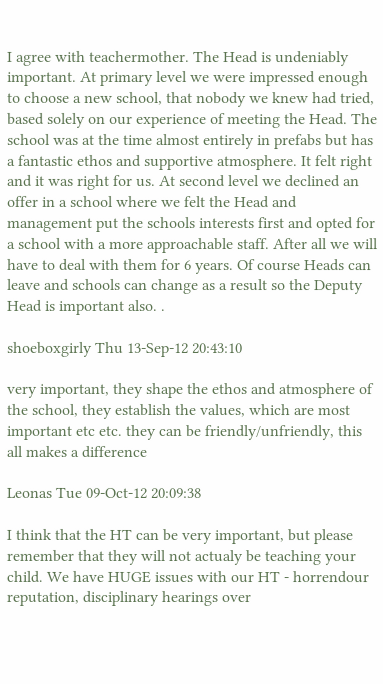I agree with teachermother. The Head is undeniably important. At primary level we were impressed enough to choose a new school, that nobody we knew had tried, based solely on our experience of meeting the Head. The school was at the time almost entirely in prefabs but has a fantastic ethos and supportive atmosphere. It felt right and it was right for us. At second level we declined an offer in a school where we felt the Head and management put the schools interests first and opted for a school with a more approachable staff. After all we will have to deal with them for 6 years. Of course Heads can leave and schools can change as a result so the Deputy Head is important also. .

shoeboxgirly Thu 13-Sep-12 20:43:10

very important, they shape the ethos and atmosphere of the school, they establish the values, which are most important etc etc. they can be friendly/unfriendly, this all makes a difference

Leonas Tue 09-Oct-12 20:09:38

I think that the HT can be very important, but please remember that they will not actualy be teaching your child. We have HUGE issues with our HT - horrendour reputation, disciplinary hearings over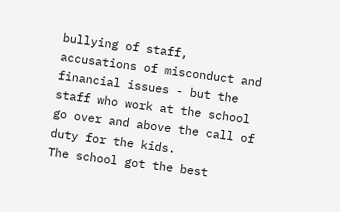bullying of staff, accusations of misconduct and financial issues - but the staff who work at the school go over and above the call of duty for the kids.
The school got the best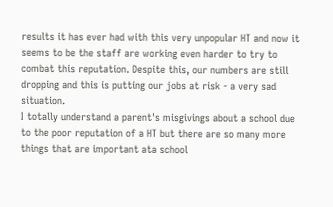results it has ever had with this very unpopular HT and now it seems to be the staff are working even harder to try to combat this reputation. Despite this, our numbers are still dropping and this is putting our jobs at risk - a very sad situation.
I totally understand a parent's misgivings about a school due to the poor reputation of a HT but there are so many more things that are important ata school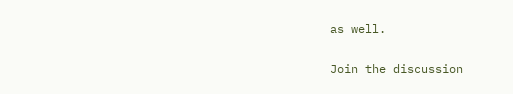as well.

Join the discussion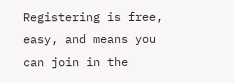Registering is free, easy, and means you can join in the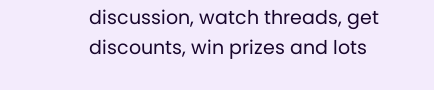discussion, watch threads, get discounts, win prizes and lots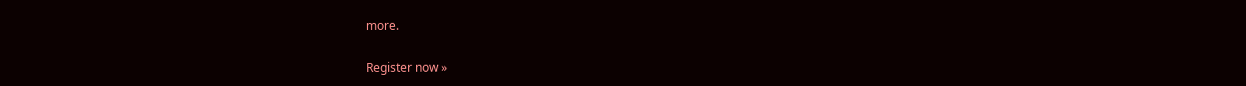more.

Register now »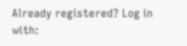Already registered? Log in with: